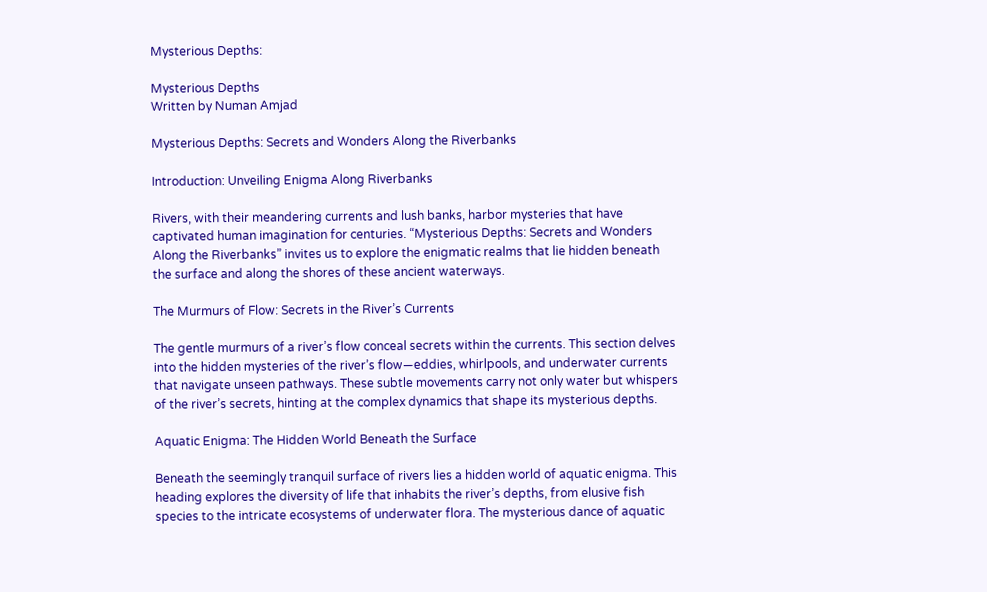Mysterious Depths:

Mysterious Depths
Written by Numan Amjad

Mysterious Depths: Secrets and Wonders Along the Riverbanks

Introduction: Unveiling Enigma Along Riverbanks

Rivers, with their meandering currents and lush banks, harbor mysteries that have captivated human imagination for centuries. “Mysterious Depths: Secrets and Wonders Along the Riverbanks” invites us to explore the enigmatic realms that lie hidden beneath the surface and along the shores of these ancient waterways.

The Murmurs of Flow: Secrets in the River’s Currents

The gentle murmurs of a river’s flow conceal secrets within the currents. This section delves into the hidden mysteries of the river’s flow—eddies, whirlpools, and underwater currents that navigate unseen pathways. These subtle movements carry not only water but whispers of the river’s secrets, hinting at the complex dynamics that shape its mysterious depths.

Aquatic Enigma: The Hidden World Beneath the Surface

Beneath the seemingly tranquil surface of rivers lies a hidden world of aquatic enigma. This heading explores the diversity of life that inhabits the river’s depths, from elusive fish species to the intricate ecosystems of underwater flora. The mysterious dance of aquatic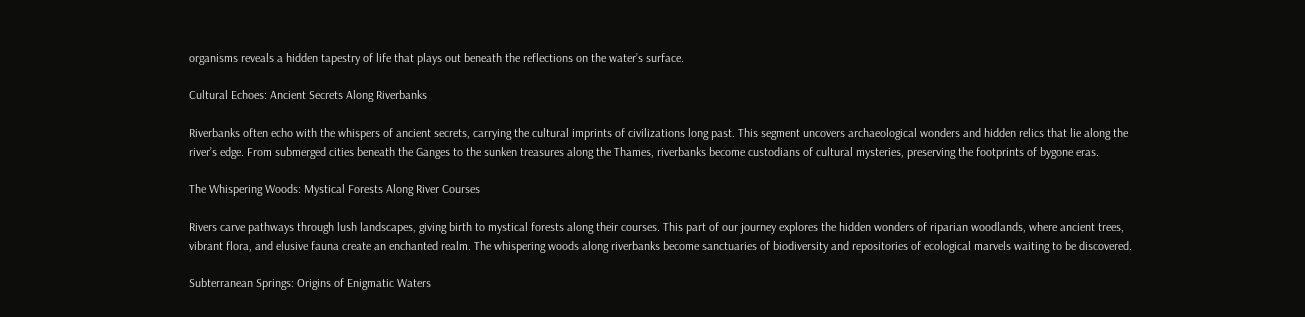organisms reveals a hidden tapestry of life that plays out beneath the reflections on the water’s surface.

Cultural Echoes: Ancient Secrets Along Riverbanks

Riverbanks often echo with the whispers of ancient secrets, carrying the cultural imprints of civilizations long past. This segment uncovers archaeological wonders and hidden relics that lie along the river’s edge. From submerged cities beneath the Ganges to the sunken treasures along the Thames, riverbanks become custodians of cultural mysteries, preserving the footprints of bygone eras.

The Whispering Woods: Mystical Forests Along River Courses

Rivers carve pathways through lush landscapes, giving birth to mystical forests along their courses. This part of our journey explores the hidden wonders of riparian woodlands, where ancient trees, vibrant flora, and elusive fauna create an enchanted realm. The whispering woods along riverbanks become sanctuaries of biodiversity and repositories of ecological marvels waiting to be discovered.

Subterranean Springs: Origins of Enigmatic Waters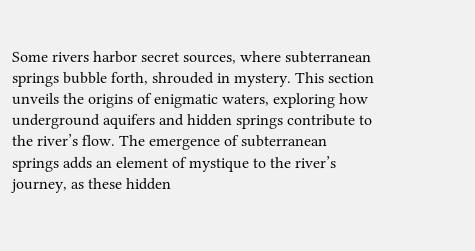Some rivers harbor secret sources, where subterranean springs bubble forth, shrouded in mystery. This section unveils the origins of enigmatic waters, exploring how underground aquifers and hidden springs contribute to the river’s flow. The emergence of subterranean springs adds an element of mystique to the river’s journey, as these hidden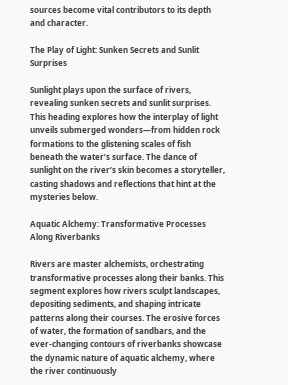sources become vital contributors to its depth and character.

The Play of Light: Sunken Secrets and Sunlit Surprises

Sunlight plays upon the surface of rivers, revealing sunken secrets and sunlit surprises. This heading explores how the interplay of light unveils submerged wonders—from hidden rock formations to the glistening scales of fish beneath the water’s surface. The dance of sunlight on the river’s skin becomes a storyteller, casting shadows and reflections that hint at the mysteries below.

Aquatic Alchemy: Transformative Processes Along Riverbanks

Rivers are master alchemists, orchestrating transformative processes along their banks. This segment explores how rivers sculpt landscapes, depositing sediments, and shaping intricate patterns along their courses. The erosive forces of water, the formation of sandbars, and the ever-changing contours of riverbanks showcase the dynamic nature of aquatic alchemy, where the river continuously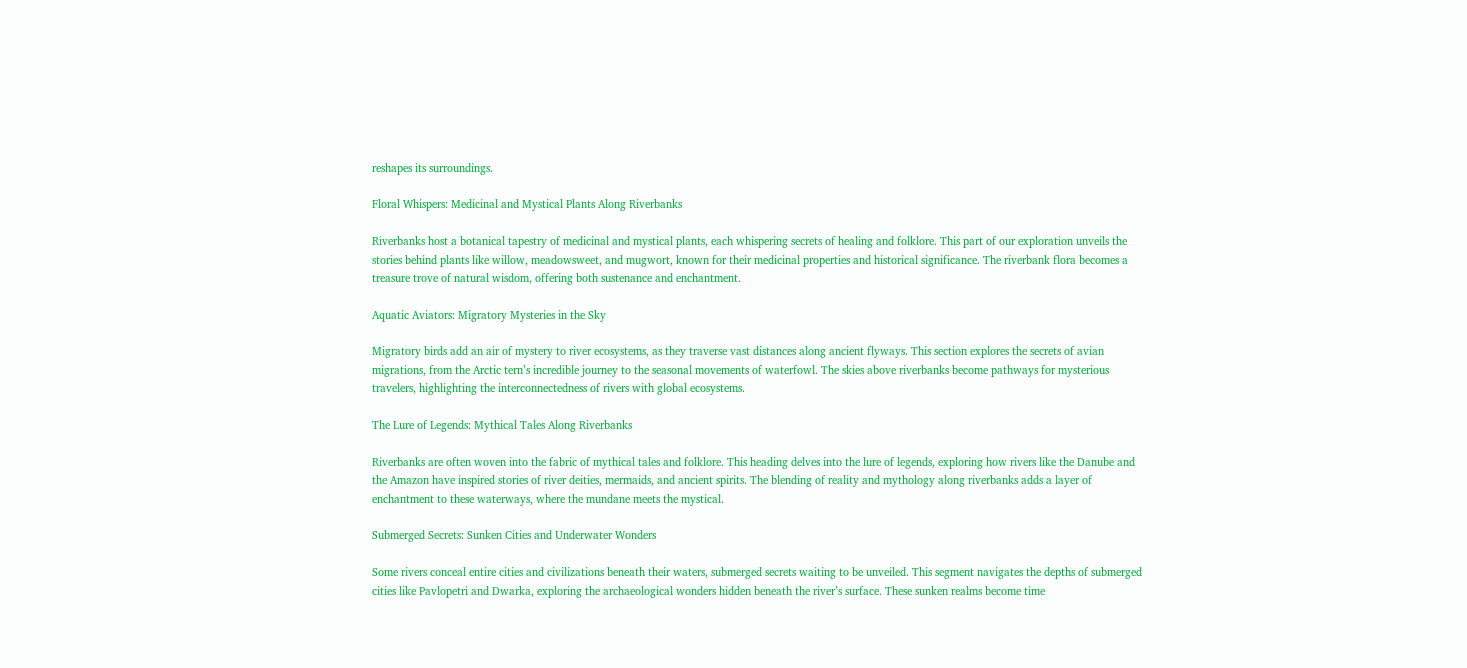reshapes its surroundings.

Floral Whispers: Medicinal and Mystical Plants Along Riverbanks

Riverbanks host a botanical tapestry of medicinal and mystical plants, each whispering secrets of healing and folklore. This part of our exploration unveils the stories behind plants like willow, meadowsweet, and mugwort, known for their medicinal properties and historical significance. The riverbank flora becomes a treasure trove of natural wisdom, offering both sustenance and enchantment.

Aquatic Aviators: Migratory Mysteries in the Sky

Migratory birds add an air of mystery to river ecosystems, as they traverse vast distances along ancient flyways. This section explores the secrets of avian migrations, from the Arctic tern’s incredible journey to the seasonal movements of waterfowl. The skies above riverbanks become pathways for mysterious travelers, highlighting the interconnectedness of rivers with global ecosystems.

The Lure of Legends: Mythical Tales Along Riverbanks

Riverbanks are often woven into the fabric of mythical tales and folklore. This heading delves into the lure of legends, exploring how rivers like the Danube and the Amazon have inspired stories of river deities, mermaids, and ancient spirits. The blending of reality and mythology along riverbanks adds a layer of enchantment to these waterways, where the mundane meets the mystical.

Submerged Secrets: Sunken Cities and Underwater Wonders

Some rivers conceal entire cities and civilizations beneath their waters, submerged secrets waiting to be unveiled. This segment navigates the depths of submerged cities like Pavlopetri and Dwarka, exploring the archaeological wonders hidden beneath the river’s surface. These sunken realms become time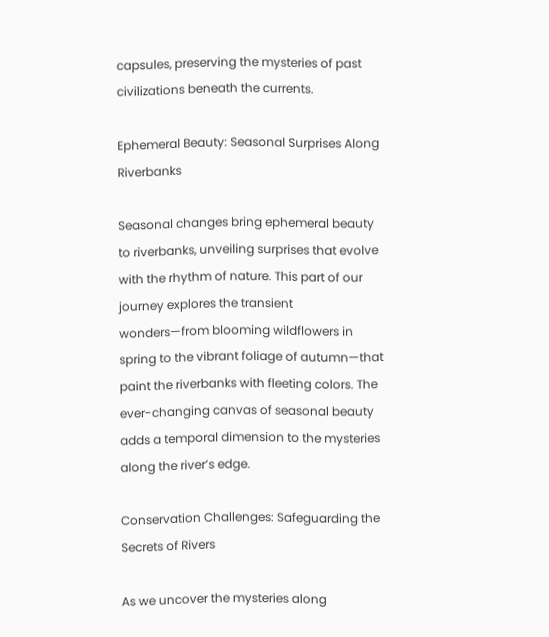capsules, preserving the mysteries of past civilizations beneath the currents.

Ephemeral Beauty: Seasonal Surprises Along Riverbanks

Seasonal changes bring ephemeral beauty to riverbanks, unveiling surprises that evolve with the rhythm of nature. This part of our journey explores the transient wonders—from blooming wildflowers in spring to the vibrant foliage of autumn—that paint the riverbanks with fleeting colors. The ever-changing canvas of seasonal beauty adds a temporal dimension to the mysteries along the river’s edge.

Conservation Challenges: Safeguarding the Secrets of Rivers

As we uncover the mysteries along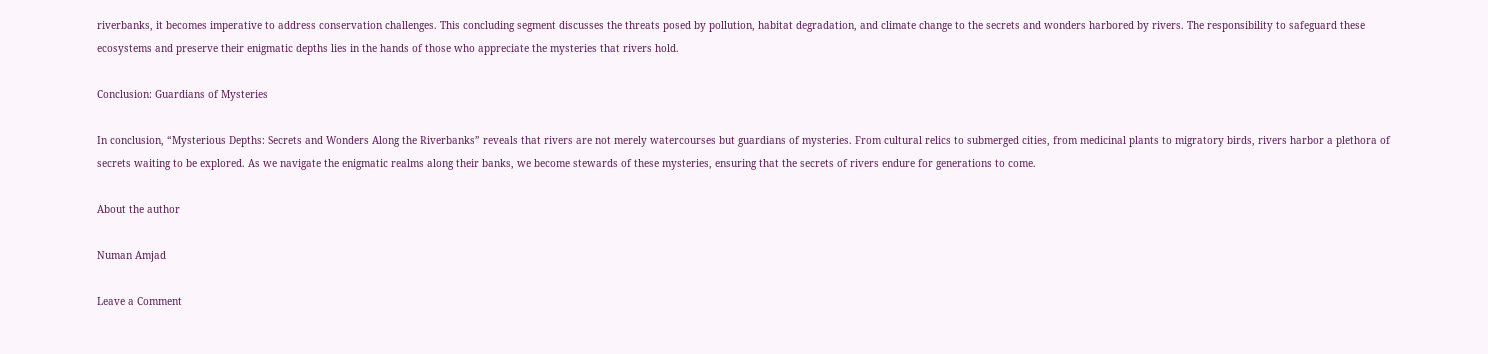riverbanks, it becomes imperative to address conservation challenges. This concluding segment discusses the threats posed by pollution, habitat degradation, and climate change to the secrets and wonders harbored by rivers. The responsibility to safeguard these ecosystems and preserve their enigmatic depths lies in the hands of those who appreciate the mysteries that rivers hold.

Conclusion: Guardians of Mysteries

In conclusion, “Mysterious Depths: Secrets and Wonders Along the Riverbanks” reveals that rivers are not merely watercourses but guardians of mysteries. From cultural relics to submerged cities, from medicinal plants to migratory birds, rivers harbor a plethora of secrets waiting to be explored. As we navigate the enigmatic realms along their banks, we become stewards of these mysteries, ensuring that the secrets of rivers endure for generations to come.

About the author

Numan Amjad

Leave a Comment